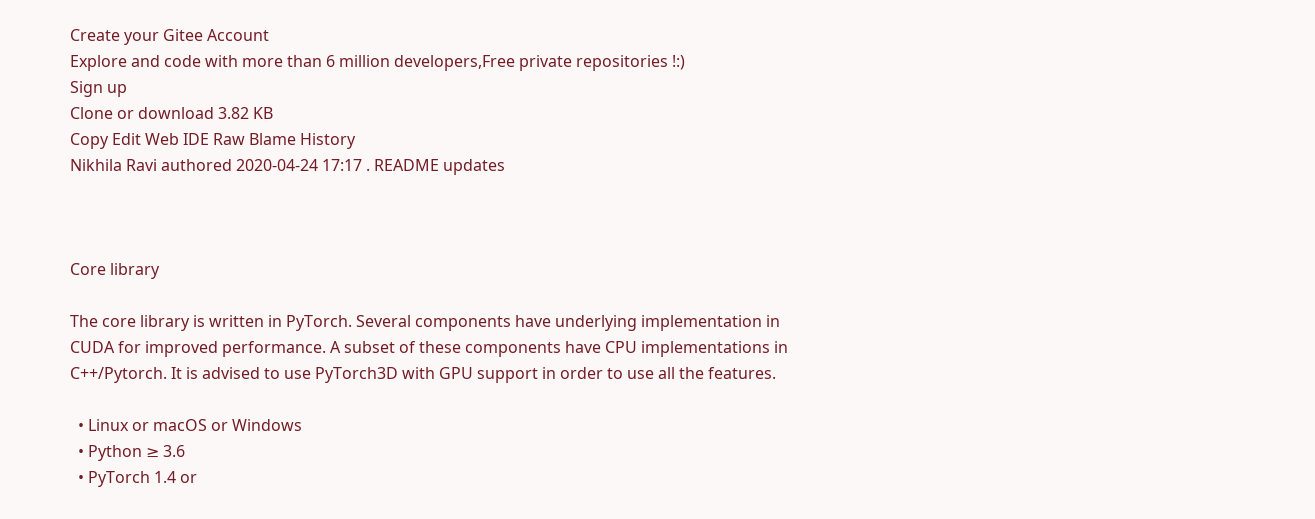Create your Gitee Account
Explore and code with more than 6 million developers,Free private repositories !:)
Sign up
Clone or download 3.82 KB
Copy Edit Web IDE Raw Blame History
Nikhila Ravi authored 2020-04-24 17:17 . README updates



Core library

The core library is written in PyTorch. Several components have underlying implementation in CUDA for improved performance. A subset of these components have CPU implementations in C++/Pytorch. It is advised to use PyTorch3D with GPU support in order to use all the features.

  • Linux or macOS or Windows
  • Python ≥ 3.6
  • PyTorch 1.4 or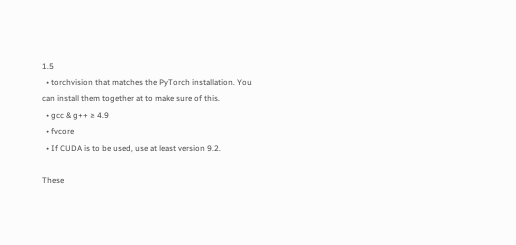1.5
  • torchvision that matches the PyTorch installation. You can install them together at to make sure of this.
  • gcc & g++ ≥ 4.9
  • fvcore
  • If CUDA is to be used, use at least version 9.2.

These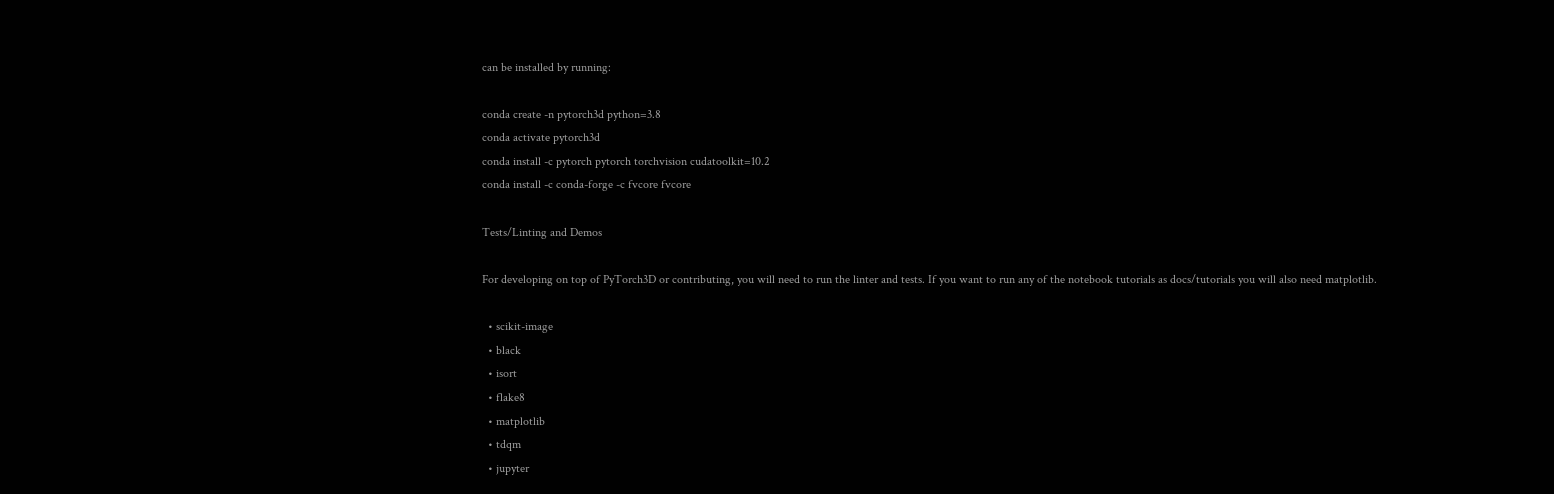can be installed by running:

conda create -n pytorch3d python=3.8
conda activate pytorch3d
conda install -c pytorch pytorch torchvision cudatoolkit=10.2
conda install -c conda-forge -c fvcore fvcore

Tests/Linting and Demos

For developing on top of PyTorch3D or contributing, you will need to run the linter and tests. If you want to run any of the notebook tutorials as docs/tutorials you will also need matplotlib.

  • scikit-image
  • black
  • isort
  • flake8
  • matplotlib
  • tdqm
  • jupyter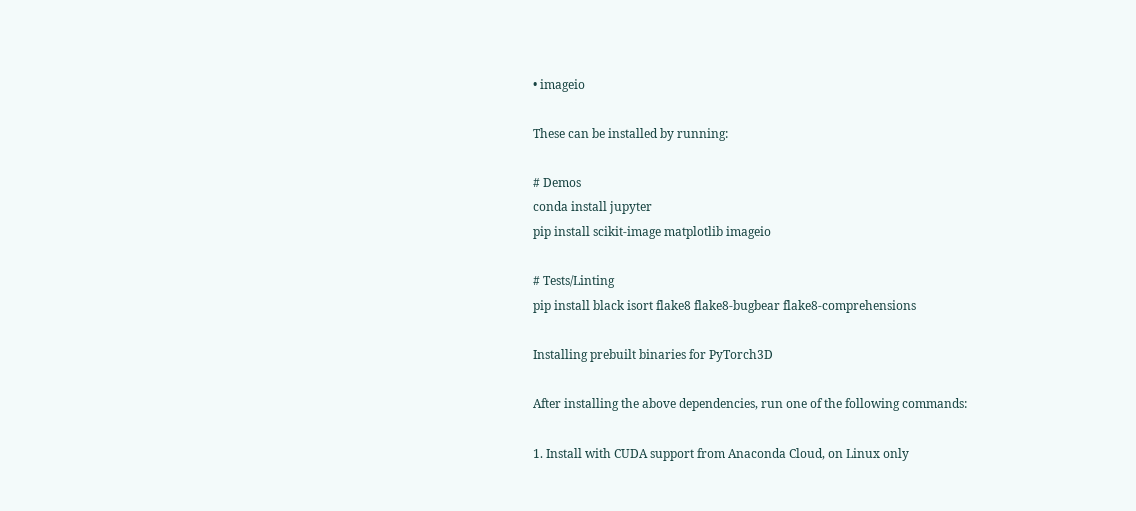• imageio

These can be installed by running:

# Demos
conda install jupyter
pip install scikit-image matplotlib imageio

# Tests/Linting
pip install black isort flake8 flake8-bugbear flake8-comprehensions

Installing prebuilt binaries for PyTorch3D

After installing the above dependencies, run one of the following commands:

1. Install with CUDA support from Anaconda Cloud, on Linux only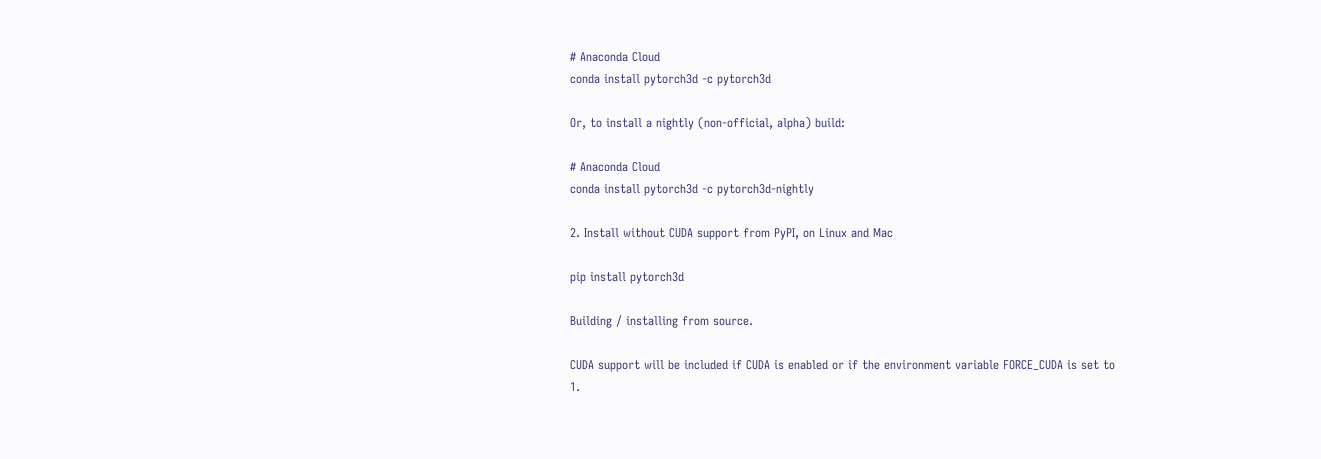# Anaconda Cloud
conda install pytorch3d -c pytorch3d

Or, to install a nightly (non-official, alpha) build:

# Anaconda Cloud
conda install pytorch3d -c pytorch3d-nightly

2. Install without CUDA support from PyPI, on Linux and Mac

pip install pytorch3d

Building / installing from source.

CUDA support will be included if CUDA is enabled or if the environment variable FORCE_CUDA is set to 1.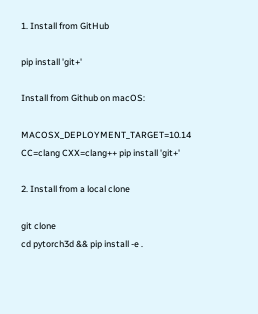1. Install from GitHub

pip install 'git+'

Install from Github on macOS:

MACOSX_DEPLOYMENT_TARGET=10.14 CC=clang CXX=clang++ pip install 'git+'

2. Install from a local clone

git clone
cd pytorch3d && pip install -e .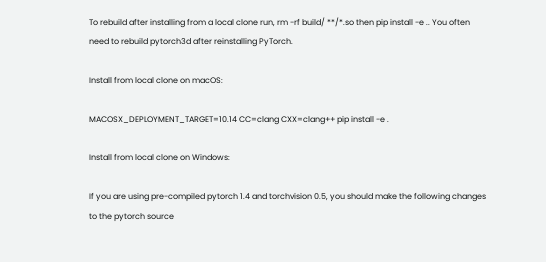To rebuild after installing from a local clone run, rm -rf build/ **/*.so then pip install -e .. You often need to rebuild pytorch3d after reinstalling PyTorch.

Install from local clone on macOS:

MACOSX_DEPLOYMENT_TARGET=10.14 CC=clang CXX=clang++ pip install -e .

Install from local clone on Windows:

If you are using pre-compiled pytorch 1.4 and torchvision 0.5, you should make the following changes to the pytorch source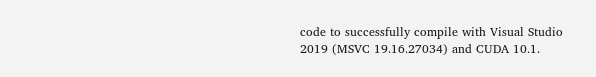code to successfully compile with Visual Studio 2019 (MSVC 19.16.27034) and CUDA 10.1.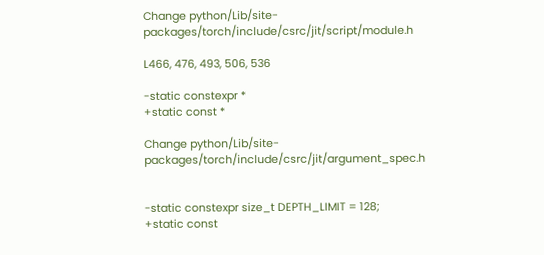Change python/Lib/site-packages/torch/include/csrc/jit/script/module.h

L466, 476, 493, 506, 536

-static constexpr *
+static const *

Change python/Lib/site-packages/torch/include/csrc/jit/argument_spec.h


-static constexpr size_t DEPTH_LIMIT = 128;
+static const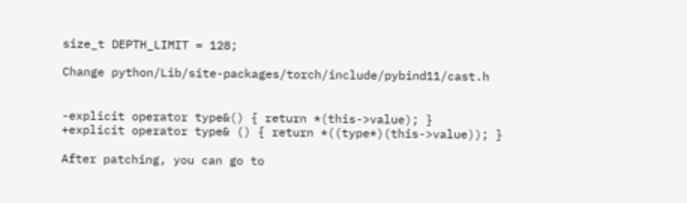size_t DEPTH_LIMIT = 128;

Change python/Lib/site-packages/torch/include/pybind11/cast.h


-explicit operator type&() { return *(this->value); }
+explicit operator type& () { return *((type*)(this->value)); }

After patching, you can go to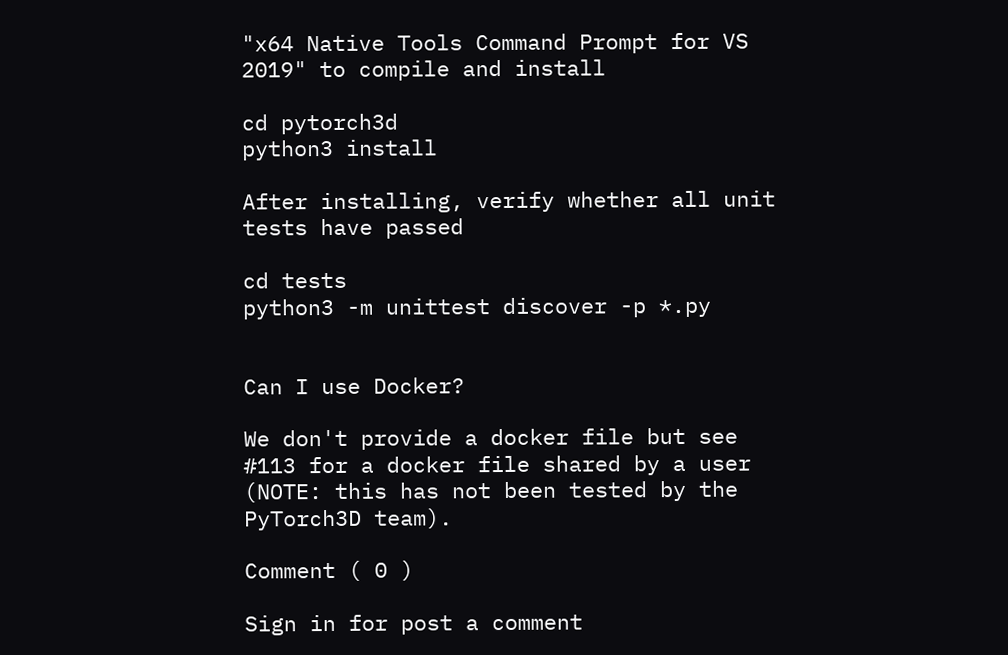"x64 Native Tools Command Prompt for VS 2019" to compile and install

cd pytorch3d
python3 install

After installing, verify whether all unit tests have passed

cd tests
python3 -m unittest discover -p *.py


Can I use Docker?

We don't provide a docker file but see #113 for a docker file shared by a user (NOTE: this has not been tested by the PyTorch3D team).

Comment ( 0 )

Sign in for post a comment